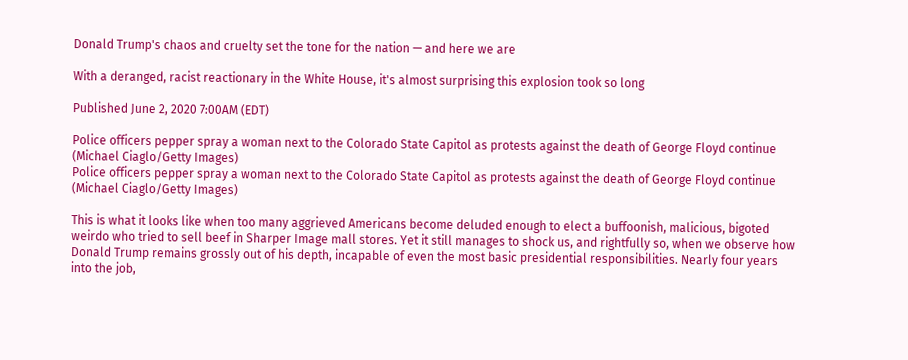Donald Trump's chaos and cruelty set the tone for the nation — and here we are

With a deranged, racist reactionary in the White House, it's almost surprising this explosion took so long

Published June 2, 2020 7:00AM (EDT)

Police officers pepper spray a woman next to the Colorado State Capitol as protests against the death of George Floyd continue (Michael Ciaglo/Getty Images)
Police officers pepper spray a woman next to the Colorado State Capitol as protests against the death of George Floyd continue (Michael Ciaglo/Getty Images)

This is what it looks like when too many aggrieved Americans become deluded enough to elect a buffoonish, malicious, bigoted weirdo who tried to sell beef in Sharper Image mall stores. Yet it still manages to shock us, and rightfully so, when we observe how Donald Trump remains grossly out of his depth, incapable of even the most basic presidential responsibilities. Nearly four years into the job,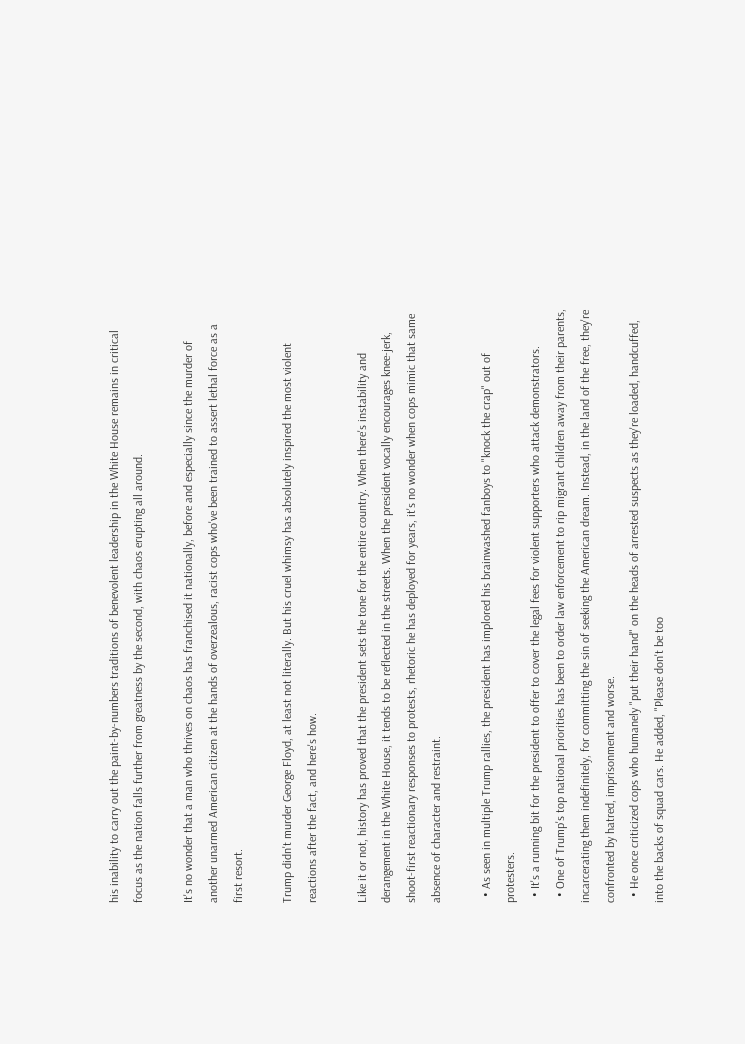his inability to carry out the paint-by-numbers traditions of benevolent leadership in the White House remains in critical focus as the nation falls further from greatness by the second, with chaos erupting all around.

It's no wonder that a man who thrives on chaos has franchised it nationally, before and especially since the murder of another unarmed American citizen at the hands of overzealous, racist cops who've been trained to assert lethal force as a first resort.

Trump didn't murder George Floyd, at least not literally. But his cruel whimsy has absolutely inspired the most violent reactions after the fact, and here's how.

Like it or not, history has proved that the president sets the tone for the entire country. When there's instability and derangement in the White House, it tends to be reflected in the streets. When the president vocally encourages knee-jerk, shoot-first reactionary responses to protests, rhetoric he has deployed for years, it's no wonder when cops mimic that same absence of character and restraint.

  • As seen in multiple Trump rallies, the president has implored his brainwashed fanboys to "knock the crap" out of protesters.
  • It's a running bit for the president to offer to cover the legal fees for violent supporters who attack demonstrators.
  • One of Trump's top national priorities has been to order law enforcement to rip migrant children away from their parents, incarcerating them indefinitely, for committing the sin of seeking the American dream. Instead, in the land of the free, they're confronted by hatred, imprisonment and worse.
  • He once criticized cops who humanely "put their hand" on the heads of arrested suspects as they're loaded, handcuffed, into the backs of squad cars. He added, "Please don't be too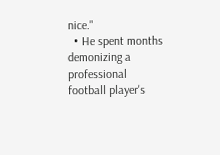nice."
  • He spent months demonizing a professional football player's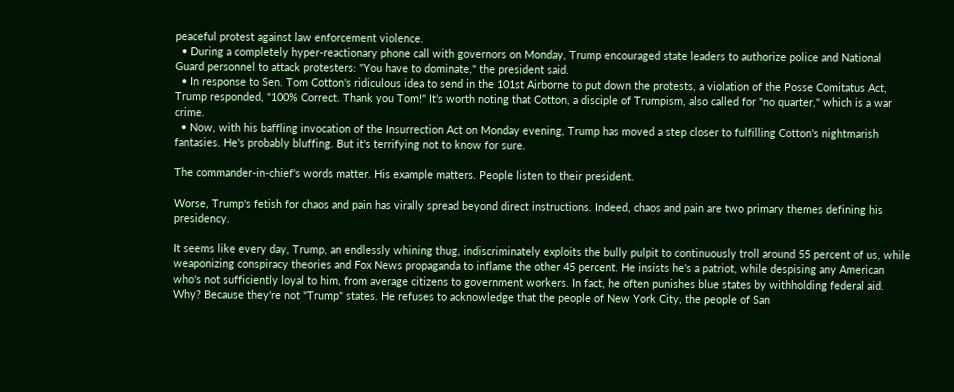peaceful protest against law enforcement violence.
  • During a completely hyper-reactionary phone call with governors on Monday, Trump encouraged state leaders to authorize police and National Guard personnel to attack protesters: "You have to dominate," the president said.
  • In response to Sen. Tom Cotton's ridiculous idea to send in the 101st Airborne to put down the protests, a violation of the Posse Comitatus Act, Trump responded, "100% Correct. Thank you Tom!" It's worth noting that Cotton, a disciple of Trumpism, also called for "no quarter," which is a war crime.
  • Now, with his baffling invocation of the Insurrection Act on Monday evening, Trump has moved a step closer to fulfilling Cotton's nightmarish fantasies. He's probably bluffing. But it's terrifying not to know for sure.

The commander-in-chief's words matter. His example matters. People listen to their president.

Worse, Trump's fetish for chaos and pain has virally spread beyond direct instructions. Indeed, chaos and pain are two primary themes defining his presidency.

It seems like every day, Trump, an endlessly whining thug, indiscriminately exploits the bully pulpit to continuously troll around 55 percent of us, while weaponizing conspiracy theories and Fox News propaganda to inflame the other 45 percent. He insists he's a patriot, while despising any American who's not sufficiently loyal to him, from average citizens to government workers. In fact, he often punishes blue states by withholding federal aid. Why? Because they're not "Trump" states. He refuses to acknowledge that the people of New York City, the people of San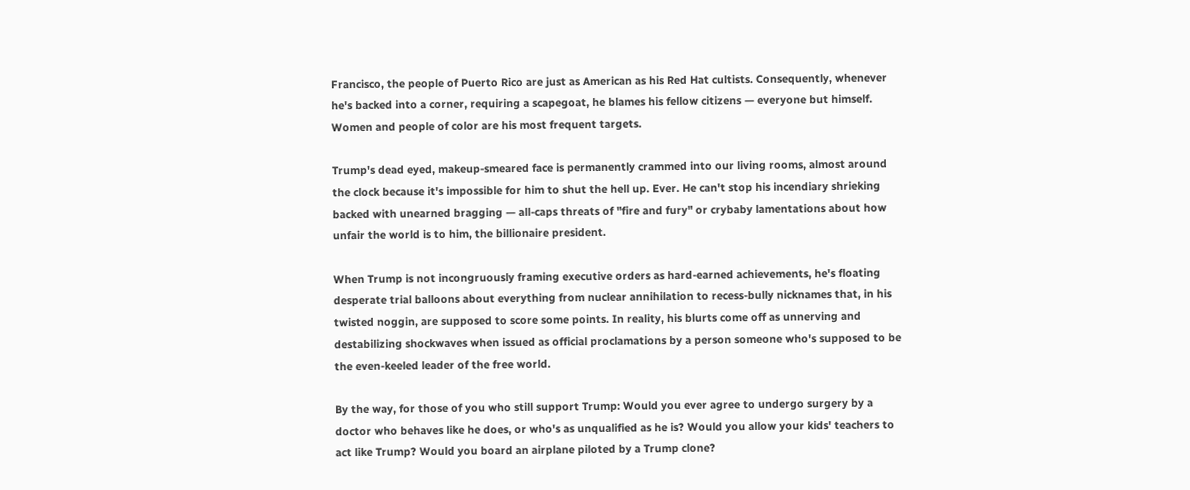Francisco, the people of Puerto Rico are just as American as his Red Hat cultists. Consequently, whenever he's backed into a corner, requiring a scapegoat, he blames his fellow citizens — everyone but himself. Women and people of color are his most frequent targets.

Trump's dead eyed, makeup-smeared face is permanently crammed into our living rooms, almost around the clock because it's impossible for him to shut the hell up. Ever. He can't stop his incendiary shrieking backed with unearned bragging — all-caps threats of "fire and fury" or crybaby lamentations about how unfair the world is to him, the billionaire president.

When Trump is not incongruously framing executive orders as hard-earned achievements, he's floating desperate trial balloons about everything from nuclear annihilation to recess-bully nicknames that, in his twisted noggin, are supposed to score some points. In reality, his blurts come off as unnerving and destabilizing shockwaves when issued as official proclamations by a person someone who's supposed to be the even-keeled leader of the free world.

By the way, for those of you who still support Trump: Would you ever agree to undergo surgery by a doctor who behaves like he does, or who's as unqualified as he is? Would you allow your kids' teachers to act like Trump? Would you board an airplane piloted by a Trump clone?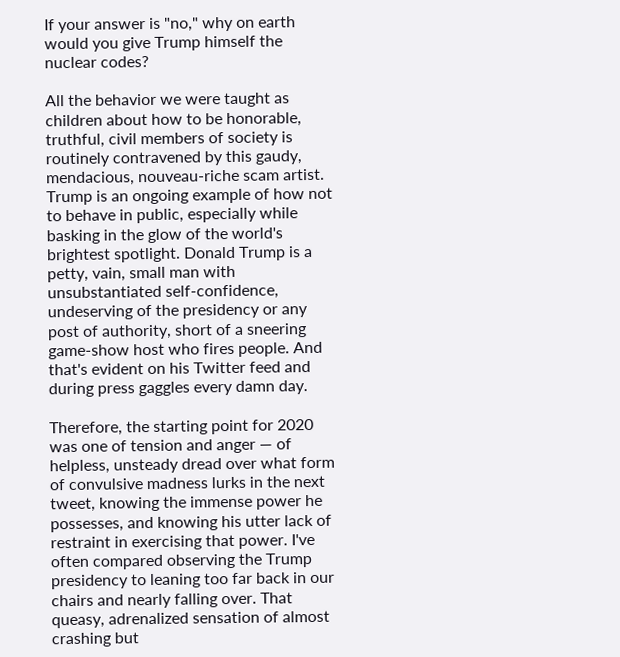If your answer is "no," why on earth would you give Trump himself the nuclear codes?

All the behavior we were taught as children about how to be honorable, truthful, civil members of society is routinely contravened by this gaudy, mendacious, nouveau-riche scam artist. Trump is an ongoing example of how not to behave in public, especially while basking in the glow of the world's brightest spotlight. Donald Trump is a petty, vain, small man with unsubstantiated self-confidence, undeserving of the presidency or any post of authority, short of a sneering game-show host who fires people. And that's evident on his Twitter feed and during press gaggles every damn day.

Therefore, the starting point for 2020 was one of tension and anger — of helpless, unsteady dread over what form of convulsive madness lurks in the next tweet, knowing the immense power he possesses, and knowing his utter lack of restraint in exercising that power. I've often compared observing the Trump presidency to leaning too far back in our chairs and nearly falling over. That queasy, adrenalized sensation of almost crashing but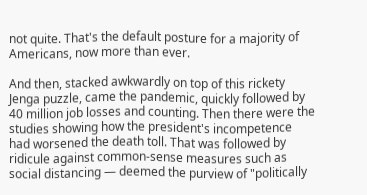not quite. That's the default posture for a majority of Americans, now more than ever.

And then, stacked awkwardly on top of this rickety Jenga puzzle, came the pandemic, quickly followed by 40 million job losses and counting. Then there were the studies showing how the president's incompetence had worsened the death toll. That was followed by ridicule against common-sense measures such as social distancing — deemed the purview of "politically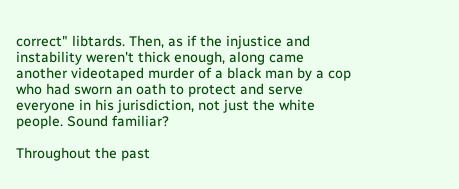correct" libtards. Then, as if the injustice and instability weren't thick enough, along came another videotaped murder of a black man by a cop who had sworn an oath to protect and serve everyone in his jurisdiction, not just the white people. Sound familiar?

Throughout the past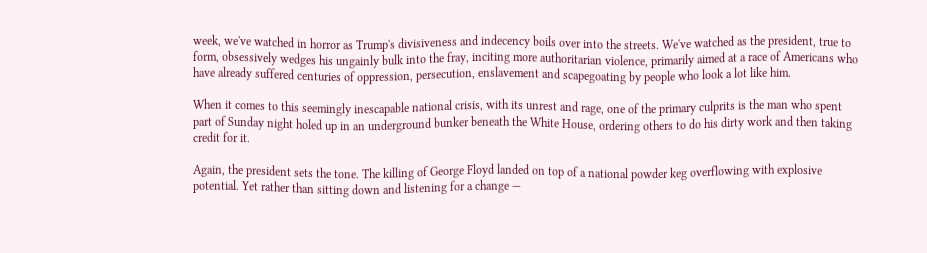week, we've watched in horror as Trump's divisiveness and indecency boils over into the streets. We've watched as the president, true to form, obsessively wedges his ungainly bulk into the fray, inciting more authoritarian violence, primarily aimed at a race of Americans who have already suffered centuries of oppression, persecution, enslavement and scapegoating by people who look a lot like him.

When it comes to this seemingly inescapable national crisis, with its unrest and rage, one of the primary culprits is the man who spent part of Sunday night holed up in an underground bunker beneath the White House, ordering others to do his dirty work and then taking credit for it.

Again, the president sets the tone. The killing of George Floyd landed on top of a national powder keg overflowing with explosive potential. Yet rather than sitting down and listening for a change —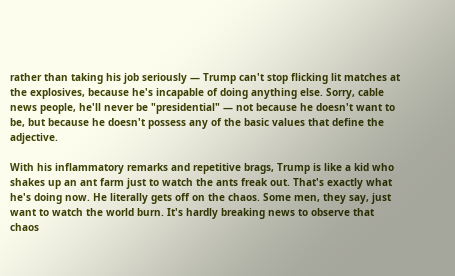rather than taking his job seriously — Trump can't stop flicking lit matches at the explosives, because he's incapable of doing anything else. Sorry, cable news people, he'll never be "presidential" — not because he doesn't want to be, but because he doesn't possess any of the basic values that define the adjective.

With his inflammatory remarks and repetitive brags, Trump is like a kid who shakes up an ant farm just to watch the ants freak out. That's exactly what he's doing now. He literally gets off on the chaos. Some men, they say, just want to watch the world burn. It's hardly breaking news to observe that chaos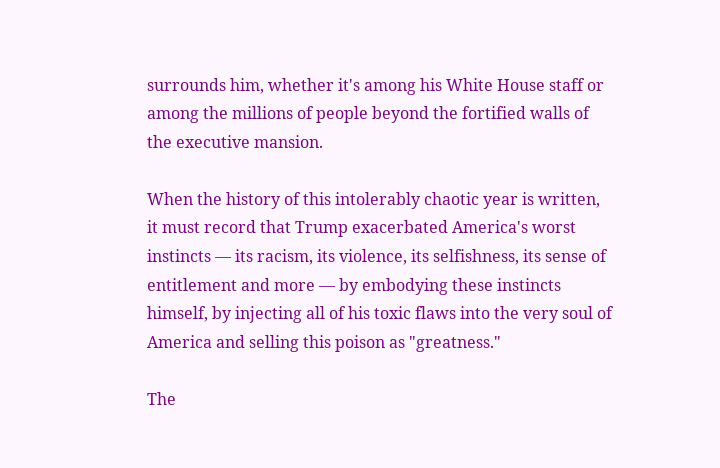surrounds him, whether it's among his White House staff or among the millions of people beyond the fortified walls of the executive mansion.

When the history of this intolerably chaotic year is written, it must record that Trump exacerbated America's worst instincts — its racism, its violence, its selfishness, its sense of entitlement and more — by embodying these instincts himself, by injecting all of his toxic flaws into the very soul of America and selling this poison as "greatness."

The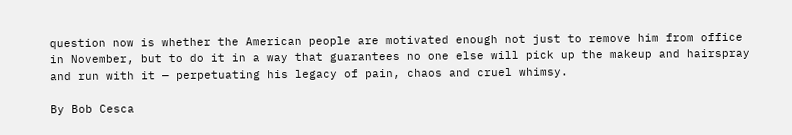question now is whether the American people are motivated enough not just to remove him from office in November, but to do it in a way that guarantees no one else will pick up the makeup and hairspray and run with it — perpetuating his legacy of pain, chaos and cruel whimsy.

By Bob Cesca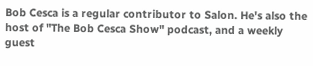Bob Cesca is a regular contributor to Salon. He's also the host of "The Bob Cesca Show" podcast, and a weekly guest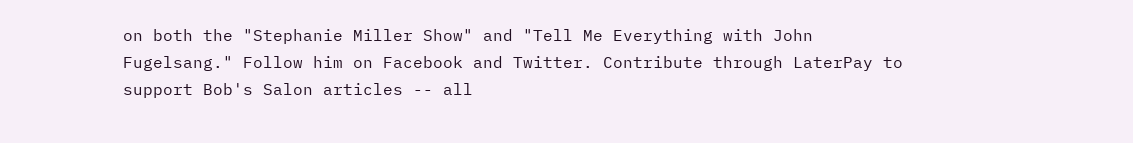on both the "Stephanie Miller Show" and "Tell Me Everything with John Fugelsang." Follow him on Facebook and Twitter. Contribute through LaterPay to support Bob's Salon articles -- all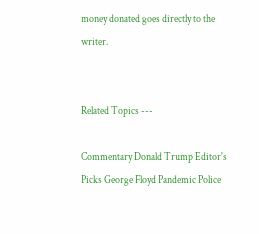money donated goes directly to the writer.


Related Topics ---

Commentary Donald Trump Editor's Picks George Floyd Pandemic Police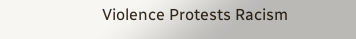Violence Protests Racism